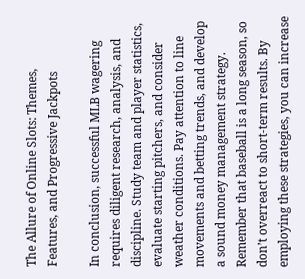The Allure of Online Slots: Themes, Features, and Progressive Jackpots

In conclusion, successful MLB wagering requires diligent research, analysis, and discipline. Study team and player statistics, evaluate starting pitchers, and consider weather conditions. Pay attention to line movements and betting trends, and develop a sound money management strategy. Remember that baseball is a long season, so don’t overreact to short-term results. By employing these strategies, you can increase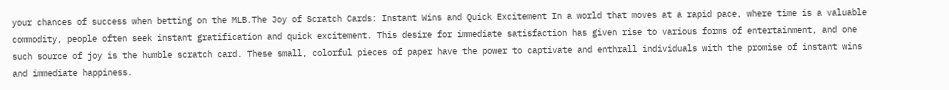your chances of success when betting on the MLB.The Joy of Scratch Cards: Instant Wins and Quick Excitement In a world that moves at a rapid pace, where time is a valuable commodity, people often seek instant gratification and quick excitement. This desire for immediate satisfaction has given rise to various forms of entertainment, and one such source of joy is the humble scratch card. These small, colorful pieces of paper have the power to captivate and enthrall individuals with the promise of instant wins and immediate happiness.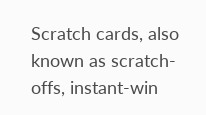Scratch cards, also known as scratch-offs, instant-win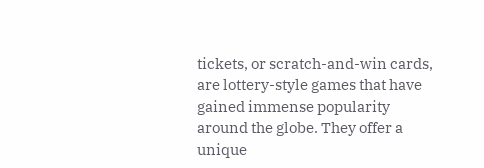tickets, or scratch-and-win cards, are lottery-style games that have gained immense popularity around the globe. They offer a unique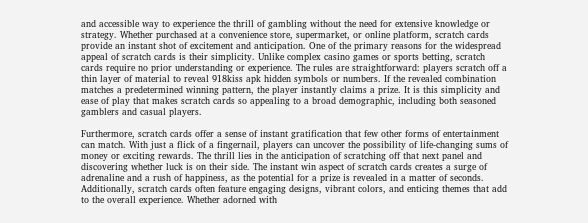and accessible way to experience the thrill of gambling without the need for extensive knowledge or strategy. Whether purchased at a convenience store, supermarket, or online platform, scratch cards provide an instant shot of excitement and anticipation. One of the primary reasons for the widespread appeal of scratch cards is their simplicity. Unlike complex casino games or sports betting, scratch cards require no prior understanding or experience. The rules are straightforward: players scratch off a thin layer of material to reveal 918kiss apk hidden symbols or numbers. If the revealed combination matches a predetermined winning pattern, the player instantly claims a prize. It is this simplicity and ease of play that makes scratch cards so appealing to a broad demographic, including both seasoned gamblers and casual players.

Furthermore, scratch cards offer a sense of instant gratification that few other forms of entertainment can match. With just a flick of a fingernail, players can uncover the possibility of life-changing sums of money or exciting rewards. The thrill lies in the anticipation of scratching off that next panel and discovering whether luck is on their side. The instant win aspect of scratch cards creates a surge of adrenaline and a rush of happiness, as the potential for a prize is revealed in a matter of seconds. Additionally, scratch cards often feature engaging designs, vibrant colors, and enticing themes that add to the overall experience. Whether adorned with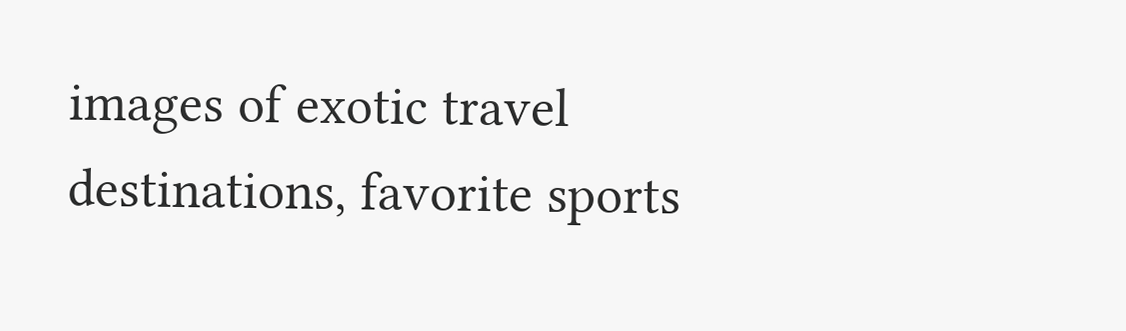images of exotic travel destinations, favorite sports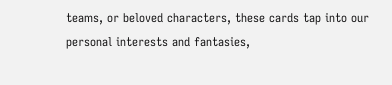teams, or beloved characters, these cards tap into our personal interests and fantasies,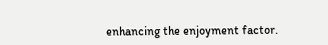enhancing the enjoyment factor.